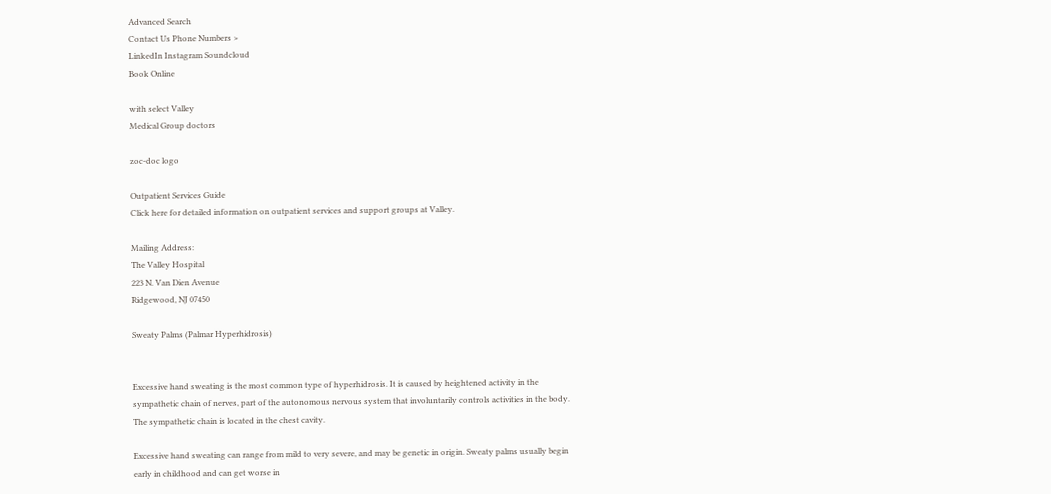Advanced Search
Contact Us Phone Numbers >
LinkedIn Instagram Soundcloud
Book Online

with select Valley
Medical Group doctors

zoc-doc logo

Outpatient Services Guide
Click here for detailed information on outpatient services and support groups at Valley.

Mailing Address:
The Valley Hospital
223 N. Van Dien Avenue
Ridgewood, NJ 07450

Sweaty Palms (Palmar Hyperhidrosis)


Excessive hand sweating is the most common type of hyperhidrosis. It is caused by heightened activity in the sympathetic chain of nerves, part of the autonomous nervous system that involuntarily controls activities in the body. The sympathetic chain is located in the chest cavity.

Excessive hand sweating can range from mild to very severe, and may be genetic in origin. Sweaty palms usually begin early in childhood and can get worse in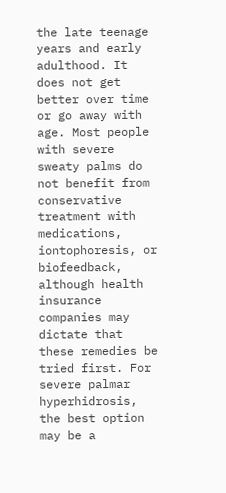the late teenage years and early adulthood. It does not get better over time or go away with age. Most people with severe sweaty palms do not benefit from conservative treatment with medications, iontophoresis, or biofeedback, although health insurance companies may dictate that these remedies be tried first. For severe palmar hyperhidrosis, the best option may be a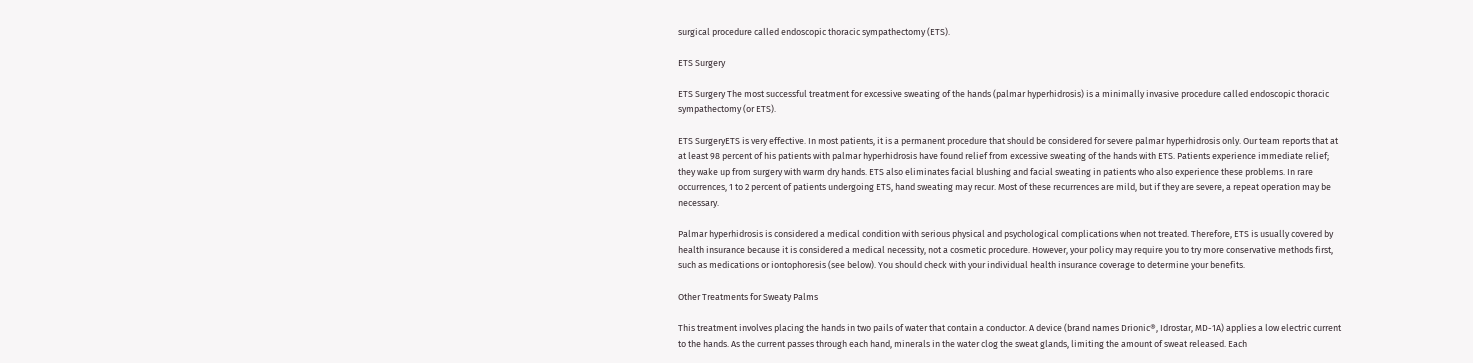surgical procedure called endoscopic thoracic sympathectomy (ETS).

ETS Surgery

ETS Surgery The most successful treatment for excessive sweating of the hands (palmar hyperhidrosis) is a minimally invasive procedure called endoscopic thoracic sympathectomy (or ETS).

ETS SurgeryETS is very effective. In most patients, it is a permanent procedure that should be considered for severe palmar hyperhidrosis only. Our team reports that at at least 98 percent of his patients with palmar hyperhidrosis have found relief from excessive sweating of the hands with ETS. Patients experience immediate relief; they wake up from surgery with warm dry hands. ETS also eliminates facial blushing and facial sweating in patients who also experience these problems. In rare occurrences, 1 to 2 percent of patients undergoing ETS, hand sweating may recur. Most of these recurrences are mild, but if they are severe, a repeat operation may be necessary.

Palmar hyperhidrosis is considered a medical condition with serious physical and psychological complications when not treated. Therefore, ETS is usually covered by health insurance because it is considered a medical necessity, not a cosmetic procedure. However, your policy may require you to try more conservative methods first, such as medications or iontophoresis (see below). You should check with your individual health insurance coverage to determine your benefits.

Other Treatments for Sweaty Palms

This treatment involves placing the hands in two pails of water that contain a conductor. A device (brand names Drionic®, Idrostar, MD-1A) applies a low electric current to the hands. As the current passes through each hand, minerals in the water clog the sweat glands, limiting the amount of sweat released. Each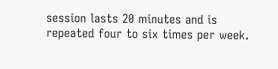session lasts 20 minutes and is repeated four to six times per week.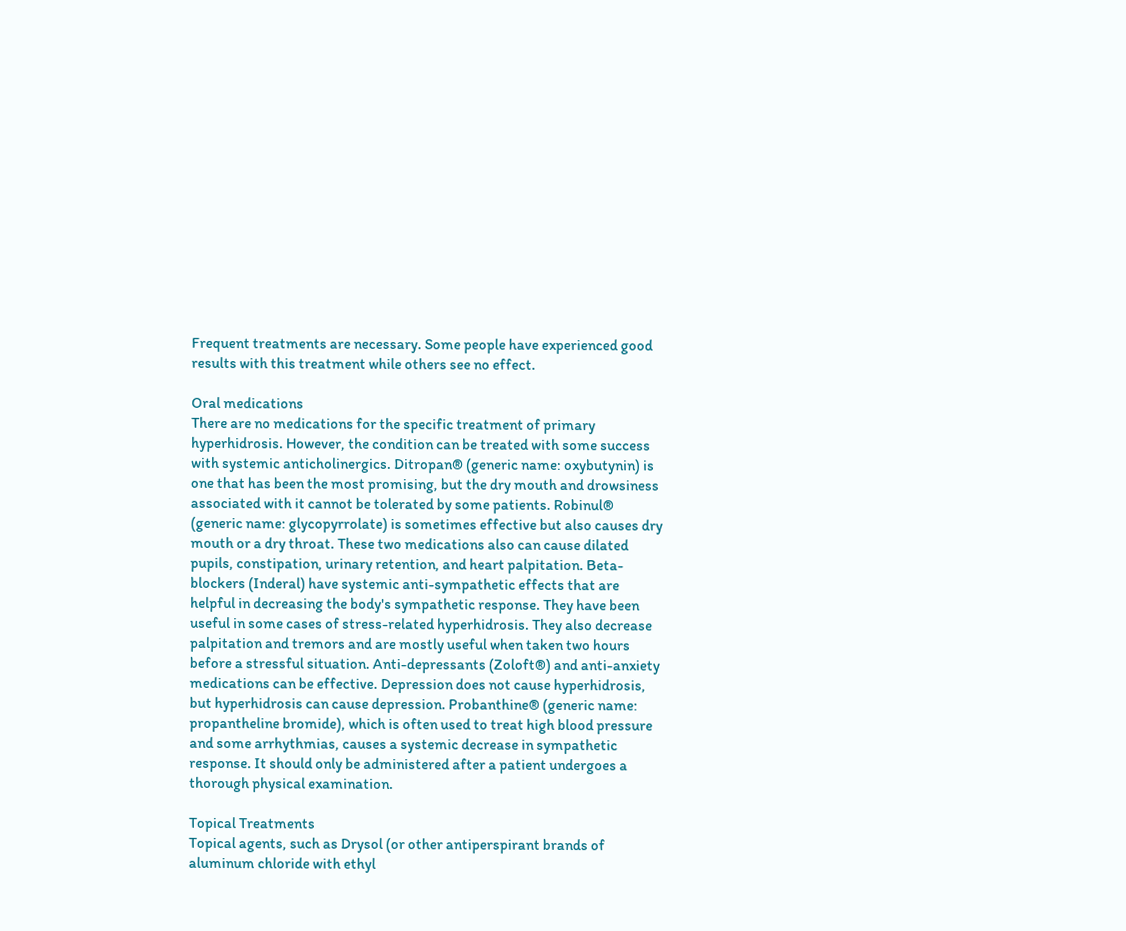Frequent treatments are necessary. Some people have experienced good results with this treatment while others see no effect.

Oral medications
There are no medications for the specific treatment of primary hyperhidrosis. However, the condition can be treated with some success with systemic anticholinergics. Ditropan® (generic name: oxybutynin) is one that has been the most promising, but the dry mouth and drowsiness associated with it cannot be tolerated by some patients. Robinul® (generic name: glycopyrrolate) is sometimes effective but also causes dry mouth or a dry throat. These two medications also can cause dilated pupils, constipation, urinary retention, and heart palpitation. Beta-blockers (Inderal) have systemic anti-sympathetic effects that are helpful in decreasing the body's sympathetic response. They have been useful in some cases of stress-related hyperhidrosis. They also decrease palpitation and tremors and are mostly useful when taken two hours before a stressful situation. Anti-depressants (Zoloft®) and anti-anxiety medications can be effective. Depression does not cause hyperhidrosis, but hyperhidrosis can cause depression. Probanthine® (generic name: propantheline bromide), which is often used to treat high blood pressure and some arrhythmias, causes a systemic decrease in sympathetic response. It should only be administered after a patient undergoes a thorough physical examination.

Topical Treatments
Topical agents, such as Drysol (or other antiperspirant brands of aluminum chloride with ethyl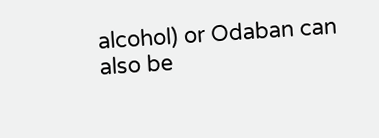alcohol) or Odaban can also be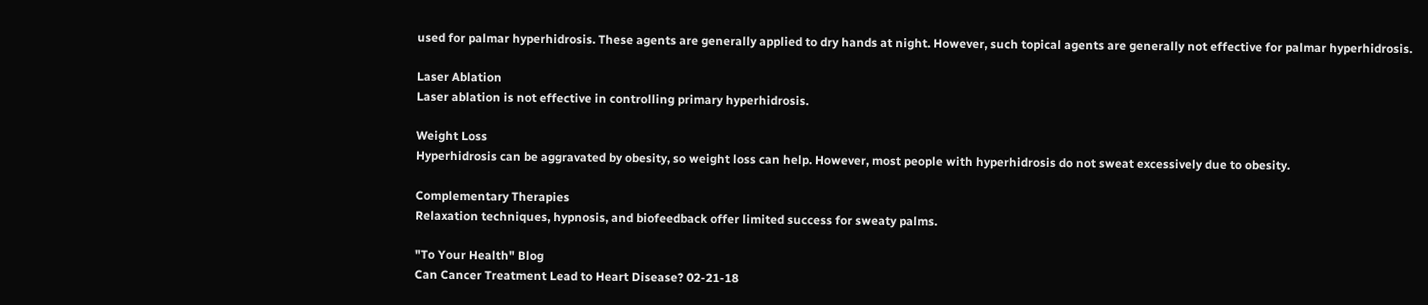used for palmar hyperhidrosis. These agents are generally applied to dry hands at night. However, such topical agents are generally not effective for palmar hyperhidrosis.

Laser Ablation
Laser ablation is not effective in controlling primary hyperhidrosis.

Weight Loss
Hyperhidrosis can be aggravated by obesity, so weight loss can help. However, most people with hyperhidrosis do not sweat excessively due to obesity.

Complementary Therapies
Relaxation techniques, hypnosis, and biofeedback offer limited success for sweaty palms.

"To Your Health" Blog
Can Cancer Treatment Lead to Heart Disease? 02-21-18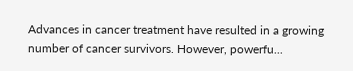Advances in cancer treatment have resulted in a growing number of cancer survivors. However, powerfu...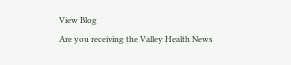View Blog
Are you receiving the Valley Health News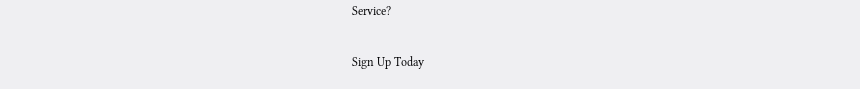Service?

Sign Up Today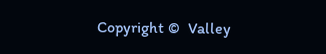Copyright ©  Valley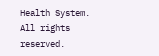Health System. All rights reserved.